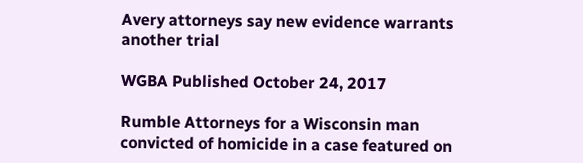Avery attorneys say new evidence warrants another trial

WGBA Published October 24, 2017

Rumble Attorneys for a Wisconsin man convicted of homicide in a case featured on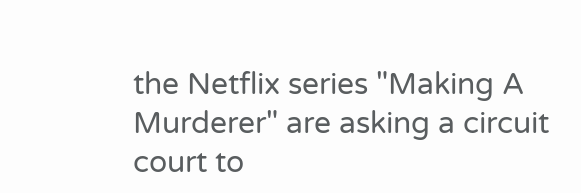the Netflix series "Making A Murderer" are asking a circuit court to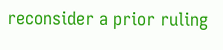reconsider a prior ruling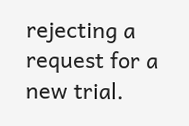rejecting a request for a new trial.